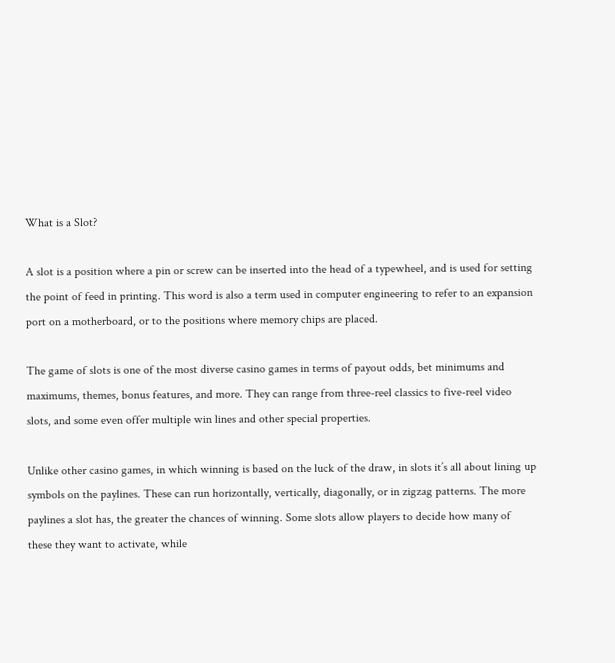What is a Slot?

A slot is a position where a pin or screw can be inserted into the head of a typewheel, and is used for setting the point of feed in printing. This word is also a term used in computer engineering to refer to an expansion port on a motherboard, or to the positions where memory chips are placed.

The game of slots is one of the most diverse casino games in terms of payout odds, bet minimums and maximums, themes, bonus features, and more. They can range from three-reel classics to five-reel video slots, and some even offer multiple win lines and other special properties.

Unlike other casino games, in which winning is based on the luck of the draw, in slots it’s all about lining up symbols on the paylines. These can run horizontally, vertically, diagonally, or in zigzag patterns. The more paylines a slot has, the greater the chances of winning. Some slots allow players to decide how many of these they want to activate, while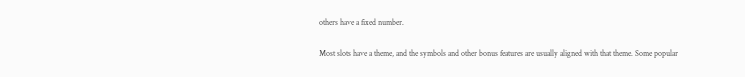others have a fixed number.

Most slots have a theme, and the symbols and other bonus features are usually aligned with that theme. Some popular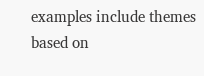examples include themes based on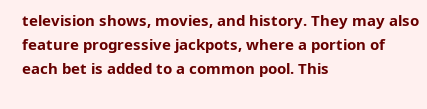television shows, movies, and history. They may also feature progressive jackpots, where a portion of each bet is added to a common pool. This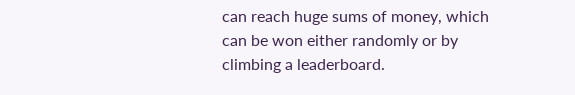can reach huge sums of money, which can be won either randomly or by climbing a leaderboard.